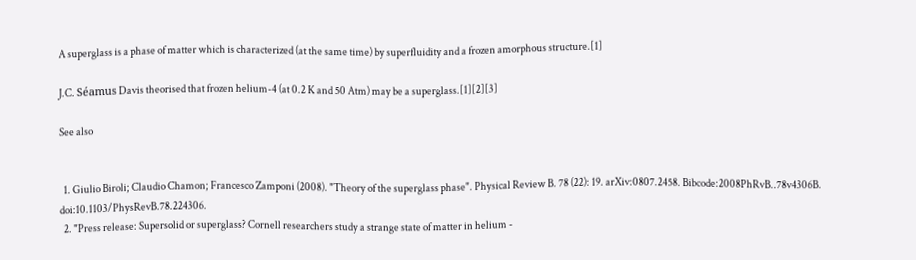A superglass is a phase of matter which is characterized (at the same time) by superfluidity and a frozen amorphous structure.[1]

J.C. Séamus Davis theorised that frozen helium-4 (at 0.2 K and 50 Atm) may be a superglass.[1][2][3]

See also


  1. Giulio Biroli; Claudio Chamon; Francesco Zamponi (2008). "Theory of the superglass phase". Physical Review B. 78 (22): 19. arXiv:0807.2458. Bibcode:2008PhRvB..78v4306B. doi:10.1103/PhysRevB.78.224306.
  2. "Press release: Supersolid or superglass? Cornell researchers study a strange state of matter in helium -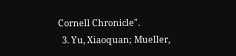Cornell Chronicle".
  3. Yu, Xiaoquan; Mueller,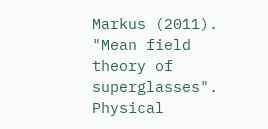Markus (2011). "Mean field theory of superglasses". Physical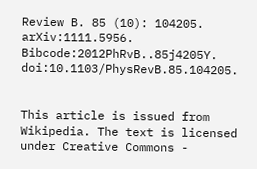Review B. 85 (10): 104205. arXiv:1111.5956. Bibcode:2012PhRvB..85j4205Y. doi:10.1103/PhysRevB.85.104205.


This article is issued from Wikipedia. The text is licensed under Creative Commons -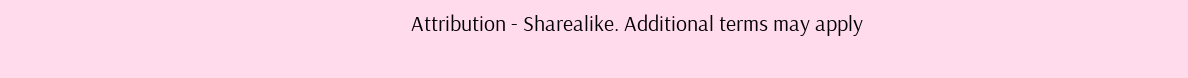Attribution - Sharealike. Additional terms may apply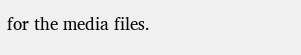for the media files.